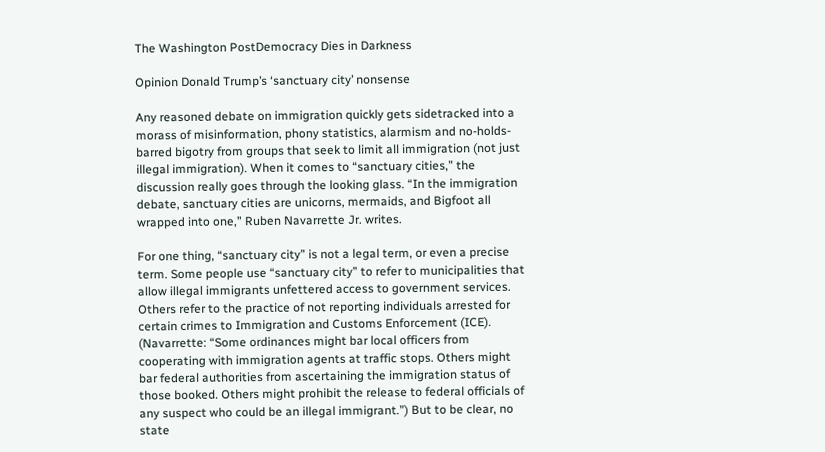The Washington PostDemocracy Dies in Darkness

Opinion Donald Trump’s ‘sanctuary city’ nonsense

Any reasoned debate on immigration quickly gets sidetracked into a morass of misinformation, phony statistics, alarmism and no-holds-barred bigotry from groups that seek to limit all immigration (not just illegal immigration). When it comes to “sanctuary cities,” the discussion really goes through the looking glass. “In the immigration debate, sanctuary cities are unicorns, mermaids, and Bigfoot all wrapped into one,” Ruben Navarrette Jr. writes.

For one thing, “sanctuary city” is not a legal term, or even a precise term. Some people use “sanctuary city” to refer to municipalities that allow illegal immigrants unfettered access to government services. Others refer to the practice of not reporting individuals arrested for certain crimes to Immigration and Customs Enforcement (ICE). (Navarrette: “Some ordinances might bar local officers from cooperating with immigration agents at traffic stops. Others might bar federal authorities from ascertaining the immigration status of those booked. Others might prohibit the release to federal officials of any suspect who could be an illegal immigrant.”) But to be clear, no state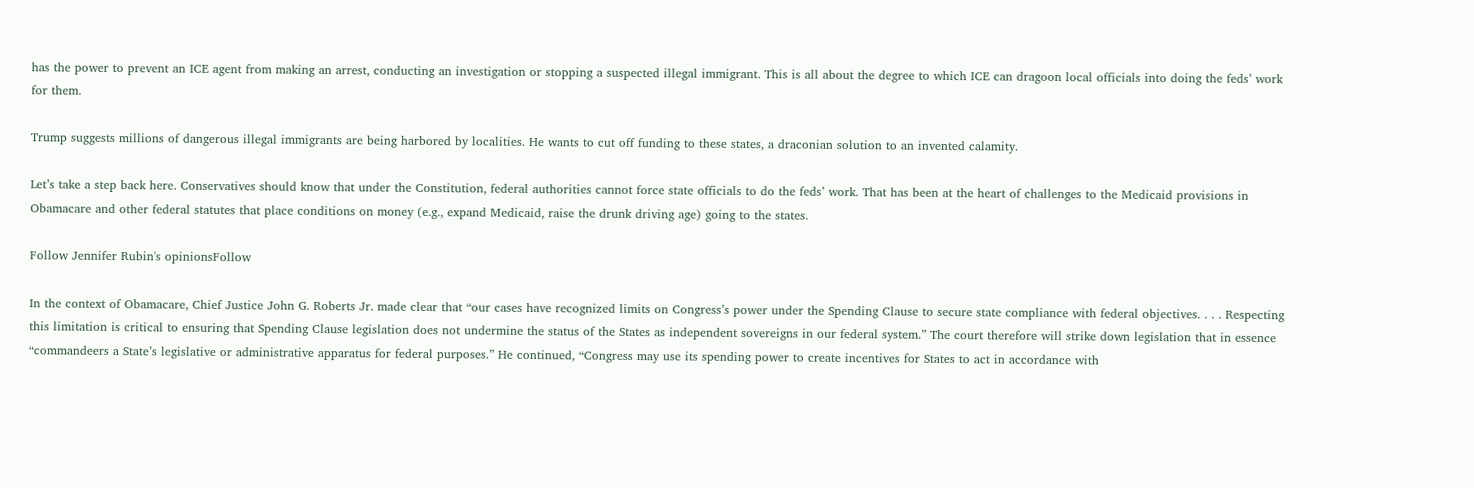has the power to prevent an ICE agent from making an arrest, conducting an investigation or stopping a suspected illegal immigrant. This is all about the degree to which ICE can dragoon local officials into doing the feds’ work for them.

Trump suggests millions of dangerous illegal immigrants are being harbored by localities. He wants to cut off funding to these states, a draconian solution to an invented calamity.

Let’s take a step back here. Conservatives should know that under the Constitution, federal authorities cannot force state officials to do the feds’ work. That has been at the heart of challenges to the Medicaid provisions in Obamacare and other federal statutes that place conditions on money (e.g., expand Medicaid, raise the drunk driving age) going to the states.

Follow Jennifer Rubin's opinionsFollow

In the context of Obamacare, Chief Justice John G. Roberts Jr. made clear that “our cases have recognized limits on Congress’s power under the Spending Clause to secure state compliance with federal objectives. . . . Respecting this limitation is critical to ensuring that Spending Clause legislation does not undermine the status of the States as independent sovereigns in our federal system.” The court therefore will strike down legislation that in essence “commandeers a State’s legislative or administrative apparatus for federal purposes.” He continued, “Congress may use its spending power to create incentives for States to act in accordance with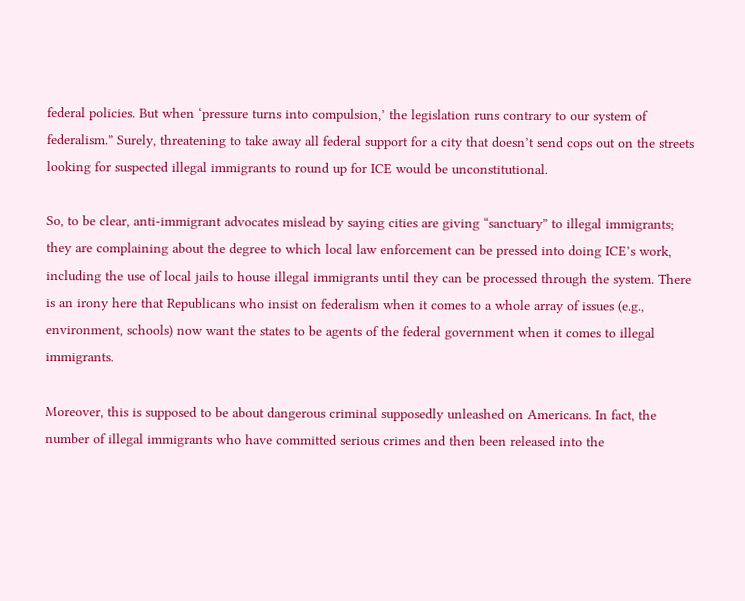federal policies. But when ‘pressure turns into compulsion,’ the legislation runs contrary to our system of federalism.” Surely, threatening to take away all federal support for a city that doesn’t send cops out on the streets looking for suspected illegal immigrants to round up for ICE would be unconstitutional.

So, to be clear, anti-immigrant advocates mislead by saying cities are giving “sanctuary” to illegal immigrants; they are complaining about the degree to which local law enforcement can be pressed into doing ICE’s work, including the use of local jails to house illegal immigrants until they can be processed through the system. There is an irony here that Republicans who insist on federalism when it comes to a whole array of issues (e.g., environment, schools) now want the states to be agents of the federal government when it comes to illegal immigrants.

Moreover, this is supposed to be about dangerous criminal supposedly unleashed on Americans. In fact, the number of illegal immigrants who have committed serious crimes and then been released into the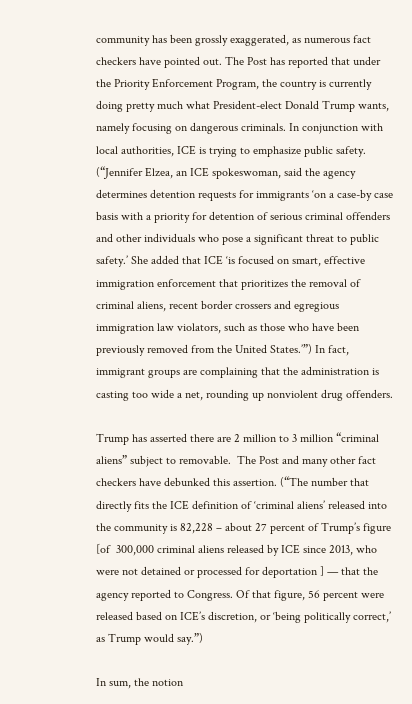community has been grossly exaggerated, as numerous fact checkers have pointed out. The Post has reported that under the Priority Enforcement Program, the country is currently doing pretty much what President-elect Donald Trump wants, namely focusing on dangerous criminals. In conjunction with local authorities, ICE is trying to emphasize public safety.  (“Jennifer Elzea, an ICE spokeswoman, said the agency determines detention requests for immigrants ‘on a case-by case basis with a priority for detention of serious criminal offenders and other individuals who pose a significant threat to public safety.’ She added that ICE ‘is focused on smart, effective immigration enforcement that prioritizes the removal of criminal aliens, recent border crossers and egregious immigration law violators, such as those who have been previously removed from the United States.’”) In fact, immigrant groups are complaining that the administration is casting too wide a net, rounding up nonviolent drug offenders.

Trump has asserted there are 2 million to 3 million “criminal aliens” subject to removable.  The Post and many other fact checkers have debunked this assertion. (“The number that directly fits the ICE definition of ‘criminal aliens’ released into the community is 82,228 – about 27 percent of Trump’s figure [of  300,000 criminal aliens released by ICE since 2013, who were not detained or processed for deportation ] — that the agency reported to Congress. Of that figure, 56 percent were released based on ICE’s discretion, or ‘being politically correct,’ as Trump would say.”)

In sum, the notion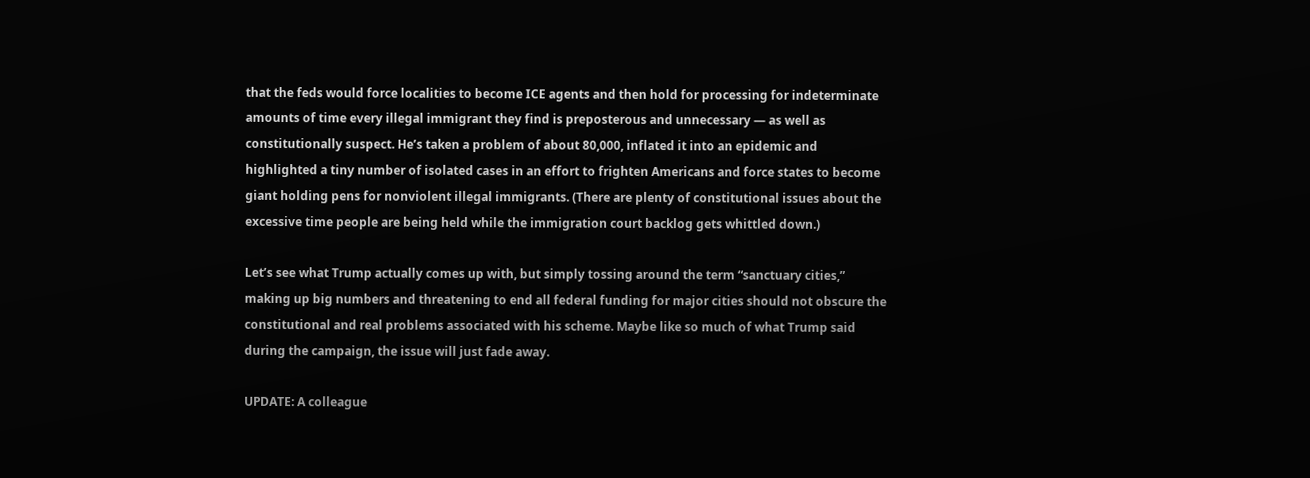that the feds would force localities to become ICE agents and then hold for processing for indeterminate amounts of time every illegal immigrant they find is preposterous and unnecessary — as well as constitutionally suspect. He’s taken a problem of about 80,000, inflated it into an epidemic and highlighted a tiny number of isolated cases in an effort to frighten Americans and force states to become giant holding pens for nonviolent illegal immigrants. (There are plenty of constitutional issues about the excessive time people are being held while the immigration court backlog gets whittled down.)

Let’s see what Trump actually comes up with, but simply tossing around the term “sanctuary cities,” making up big numbers and threatening to end all federal funding for major cities should not obscure the constitutional and real problems associated with his scheme. Maybe like so much of what Trump said during the campaign, the issue will just fade away.

UPDATE: A colleague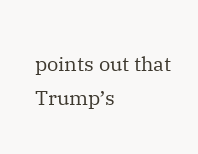points out that Trump’s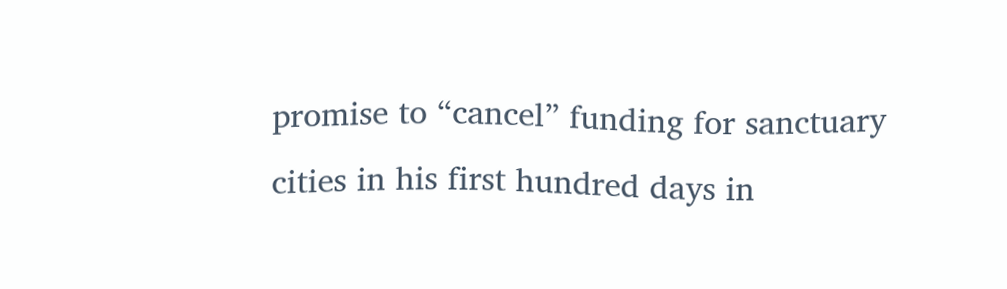promise to “cancel” funding for sanctuary cities in his first hundred days in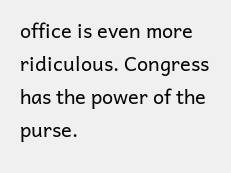office is even more ridiculous. Congress has the power of the purse.